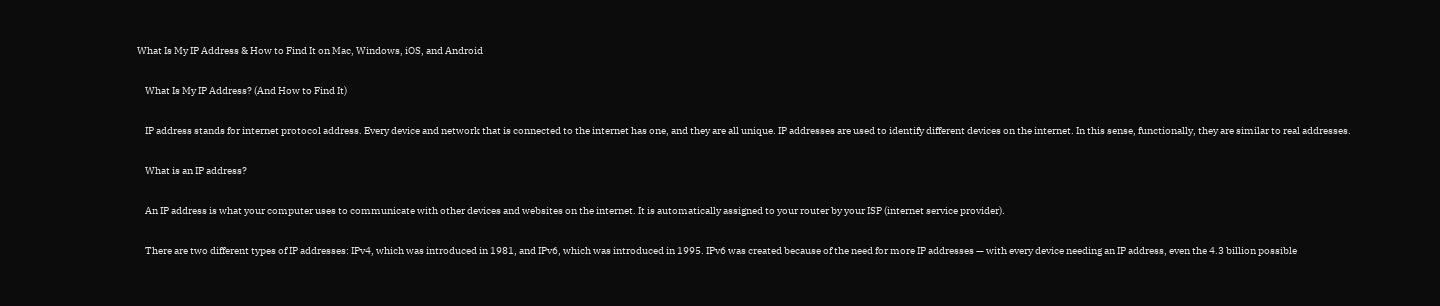What Is My IP Address & How to Find It on Mac, Windows, iOS, and Android

    What Is My IP Address? (And How to Find It)

    IP address stands for internet protocol address. Every device and network that is connected to the internet has one, and they are all unique. IP addresses are used to identify different devices on the internet. In this sense, functionally, they are similar to real addresses.

    What is an IP address?

    An IP address is what your computer uses to communicate with other devices and websites on the internet. It is automatically assigned to your router by your ISP (internet service provider).

    There are two different types of IP addresses: IPv4, which was introduced in 1981, and IPv6, which was introduced in 1995. IPv6 was created because of the need for more IP addresses — with every device needing an IP address, even the 4.3 billion possible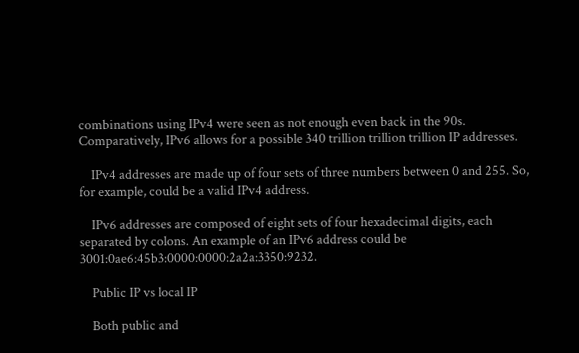combinations using IPv4 were seen as not enough even back in the 90s. Comparatively, IPv6 allows for a possible 340 trillion trillion trillion IP addresses.

    IPv4 addresses are made up of four sets of three numbers between 0 and 255. So, for example, could be a valid IPv4 address.

    IPv6 addresses are composed of eight sets of four hexadecimal digits, each separated by colons. An example of an IPv6 address could be 3001:0ae6:45b3:0000:0000:2a2a:3350:9232.

    Public IP vs local IP

    Both public and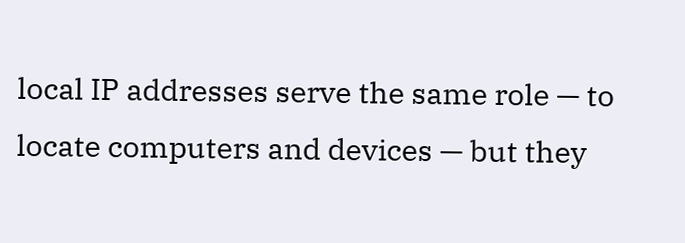local IP addresses serve the same role — to locate computers and devices — but they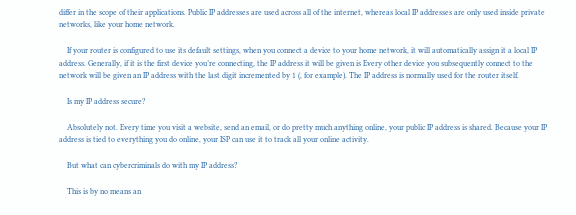differ in the scope of their applications. Public IP addresses are used across all of the internet, whereas local IP addresses are only used inside private networks, like your home network.

    If your router is configured to use its default settings, when you connect a device to your home network, it will automatically assign it a local IP address. Generally, if it is the first device you’re connecting, the IP address it will be given is Every other device you subsequently connect to the network will be given an IP address with the last digit incremented by 1 (, for example). The IP address is normally used for the router itself.

    Is my IP address secure?

    Absolutely not. Every time you visit a website, send an email, or do pretty much anything online, your public IP address is shared. Because your IP address is tied to everything you do online, your ISP can use it to track all your online activity.

    But what can cybercriminals do with my IP address?

    This is by no means an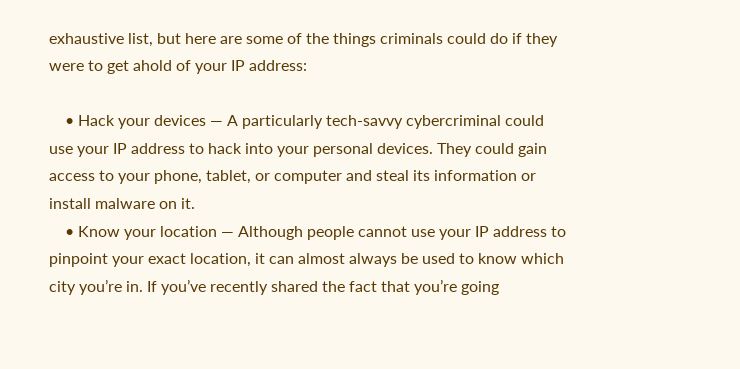exhaustive list, but here are some of the things criminals could do if they were to get ahold of your IP address:

    • Hack your devices — A particularly tech-savvy cybercriminal could use your IP address to hack into your personal devices. They could gain access to your phone, tablet, or computer and steal its information or install malware on it.
    • Know your location — Although people cannot use your IP address to pinpoint your exact location, it can almost always be used to know which city you’re in. If you’ve recently shared the fact that you’re going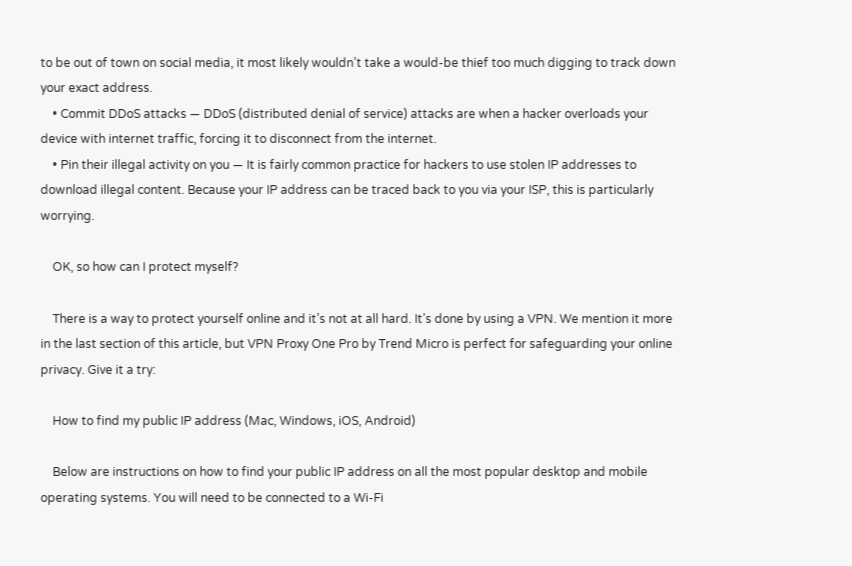to be out of town on social media, it most likely wouldn’t take a would-be thief too much digging to track down your exact address.
    • Commit DDoS attacks — DDoS (distributed denial of service) attacks are when a hacker overloads your device with internet traffic, forcing it to disconnect from the internet.
    • Pin their illegal activity on you — It is fairly common practice for hackers to use stolen IP addresses to download illegal content. Because your IP address can be traced back to you via your ISP, this is particularly worrying.

    OK, so how can I protect myself?

    There is a way to protect yourself online and it’s not at all hard. It’s done by using a VPN. We mention it more in the last section of this article, but VPN Proxy One Pro by Trend Micro is perfect for safeguarding your online privacy. Give it a try:

    How to find my public IP address (Mac, Windows, iOS, Android)

    Below are instructions on how to find your public IP address on all the most popular desktop and mobile operating systems. You will need to be connected to a Wi-Fi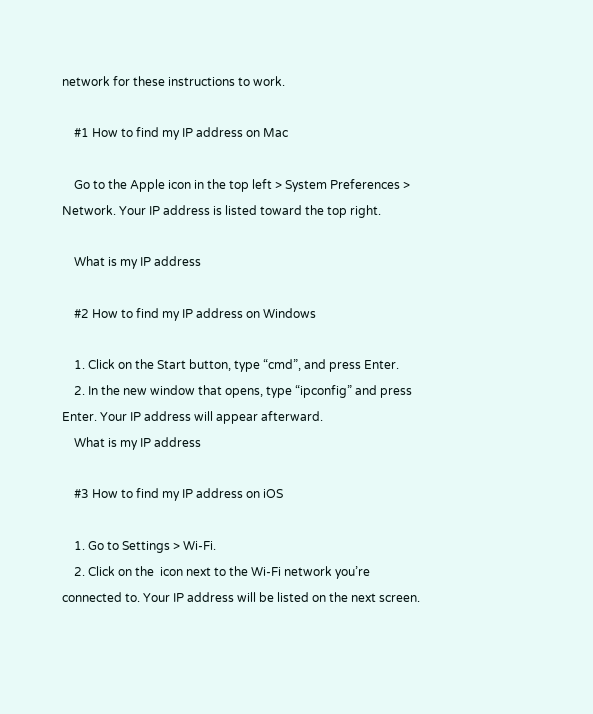network for these instructions to work.

    #1 How to find my IP address on Mac

    Go to the Apple icon in the top left > System Preferences > Network. Your IP address is listed toward the top right.

    What is my IP address

    #2 How to find my IP address on Windows

    1. Click on the Start button, type “cmd”, and press Enter.
    2. In the new window that opens, type “ipconfig” and press Enter. Your IP address will appear afterward.
    What is my IP address

    #3 How to find my IP address on iOS

    1. Go to Settings > Wi-Fi.
    2. Click on the  icon next to the Wi-Fi network you’re connected to. Your IP address will be listed on the next screen.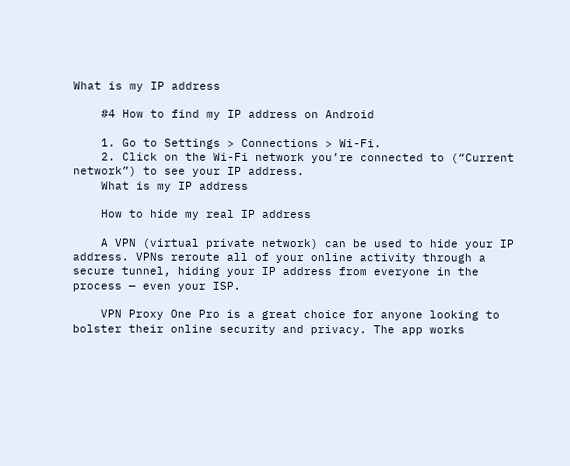What is my IP address

    #4 How to find my IP address on Android

    1. Go to Settings > Connections > Wi-Fi.
    2. Click on the Wi-Fi network you’re connected to (“Current network”) to see your IP address.
    What is my IP address

    How to hide my real IP address

    A VPN (virtual private network) can be used to hide your IP address. VPNs reroute all of your online activity through a secure tunnel, hiding your IP address from everyone in the process — even your ISP.

    VPN Proxy One Pro is a great choice for anyone looking to bolster their online security and privacy. The app works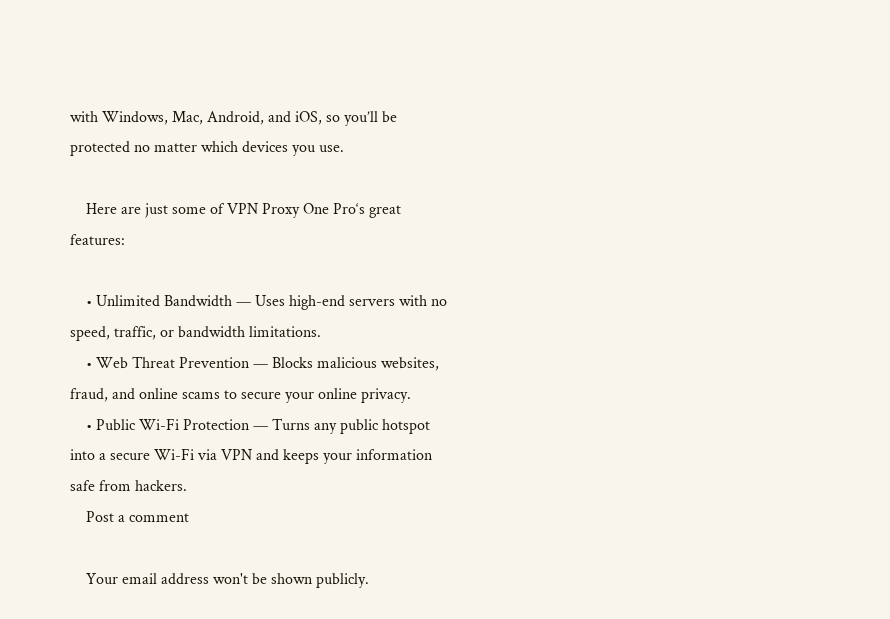with Windows, Mac, Android, and iOS, so you’ll be protected no matter which devices you use.

    Here are just some of VPN Proxy One Pro‘s great features:

    • Unlimited Bandwidth — Uses high-end servers with no speed, traffic, or bandwidth limitations.
    • Web Threat Prevention — Blocks malicious websites, fraud, and online scams to secure your online privacy.
    • Public Wi-Fi Protection — Turns any public hotspot into a secure Wi-Fi via VPN and keeps your information safe from hackers.
    Post a comment

    Your email address won't be shown publicly.